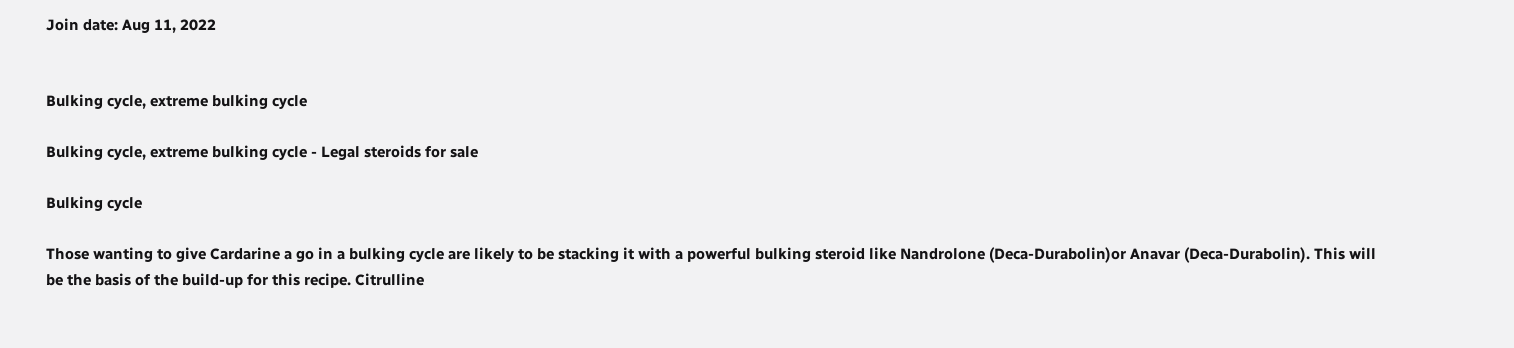Join date: Aug 11, 2022


Bulking cycle, extreme bulking cycle

Bulking cycle, extreme bulking cycle - Legal steroids for sale

Bulking cycle

Those wanting to give Cardarine a go in a bulking cycle are likely to be stacking it with a powerful bulking steroid like Nandrolone (Deca-Durabolin)or Anavar (Deca-Durabolin). This will be the basis of the build-up for this recipe. Citrulline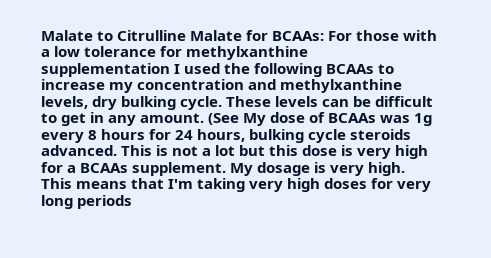Malate to Citrulline Malate for BCAAs: For those with a low tolerance for methylxanthine supplementation I used the following BCAAs to increase my concentration and methylxanthine levels, dry bulking cycle. These levels can be difficult to get in any amount. (See My dose of BCAAs was 1g every 8 hours for 24 hours, bulking cycle steroids advanced. This is not a lot but this dose is very high for a BCAAs supplement. My dosage is very high. This means that I'm taking very high doses for very long periods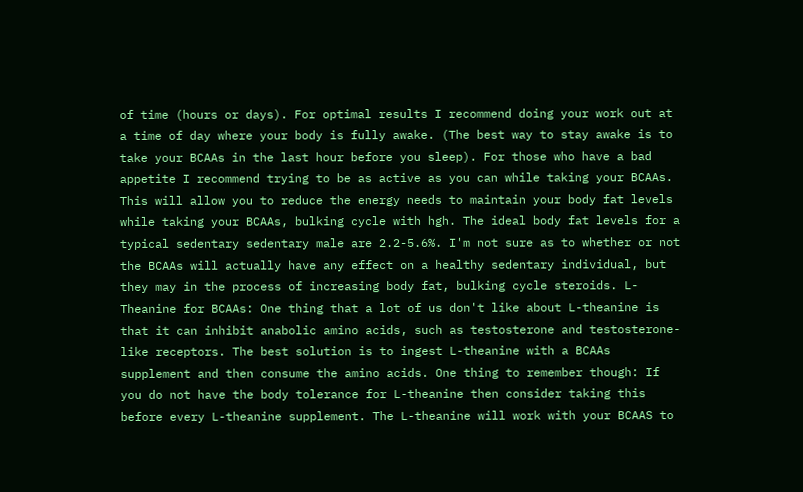of time (hours or days). For optimal results I recommend doing your work out at a time of day where your body is fully awake. (The best way to stay awake is to take your BCAAs in the last hour before you sleep). For those who have a bad appetite I recommend trying to be as active as you can while taking your BCAAs. This will allow you to reduce the energy needs to maintain your body fat levels while taking your BCAAs, bulking cycle with hgh. The ideal body fat levels for a typical sedentary sedentary male are 2.2-5.6%. I'm not sure as to whether or not the BCAAs will actually have any effect on a healthy sedentary individual, but they may in the process of increasing body fat, bulking cycle steroids. L-Theanine for BCAAs: One thing that a lot of us don't like about L-theanine is that it can inhibit anabolic amino acids, such as testosterone and testosterone-like receptors. The best solution is to ingest L-theanine with a BCAAs supplement and then consume the amino acids. One thing to remember though: If you do not have the body tolerance for L-theanine then consider taking this before every L-theanine supplement. The L-theanine will work with your BCAAS to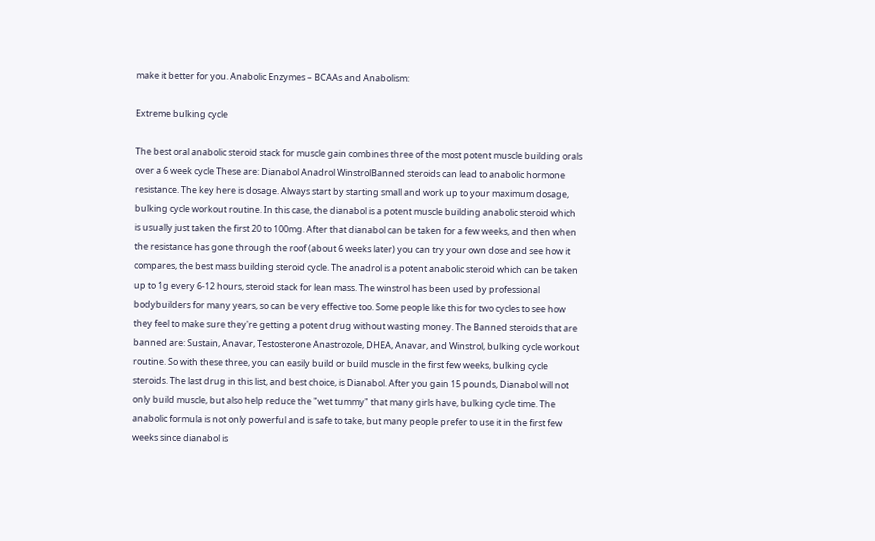make it better for you. Anabolic Enzymes – BCAAs and Anabolism:

Extreme bulking cycle

The best oral anabolic steroid stack for muscle gain combines three of the most potent muscle building orals over a 6 week cycle These are: Dianabol Anadrol WinstrolBanned steroids can lead to anabolic hormone resistance. The key here is dosage. Always start by starting small and work up to your maximum dosage, bulking cycle workout routine. In this case, the dianabol is a potent muscle building anabolic steroid which is usually just taken the first 20 to 100mg. After that dianabol can be taken for a few weeks, and then when the resistance has gone through the roof (about 6 weeks later) you can try your own dose and see how it compares, the best mass building steroid cycle. The anadrol is a potent anabolic steroid which can be taken up to 1g every 6-12 hours, steroid stack for lean mass. The winstrol has been used by professional bodybuilders for many years, so can be very effective too. Some people like this for two cycles to see how they feel to make sure they're getting a potent drug without wasting money. The Banned steroids that are banned are: Sustain, Anavar, Testosterone Anastrozole, DHEA, Anavar, and Winstrol, bulking cycle workout routine. So with these three, you can easily build or build muscle in the first few weeks, bulking cycle steroids. The last drug in this list, and best choice, is Dianabol. After you gain 15 pounds, Dianabol will not only build muscle, but also help reduce the "wet tummy" that many girls have, bulking cycle time. The anabolic formula is not only powerful and is safe to take, but many people prefer to use it in the first few weeks since dianabol is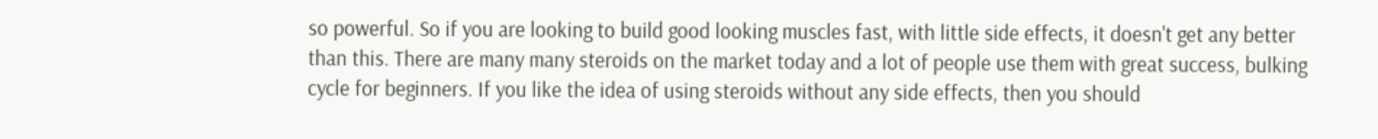so powerful. So if you are looking to build good looking muscles fast, with little side effects, it doesn't get any better than this. There are many many steroids on the market today and a lot of people use them with great success, bulking cycle for beginners. If you like the idea of using steroids without any side effects, then you should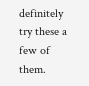definitely try these a few of them.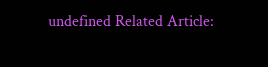undefined Related Article: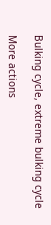Bulking cycle, extreme bulking cycle

More actions